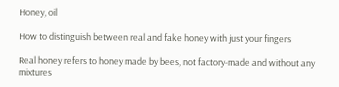Honey, oil

How to distinguish between real and fake honey with just your fingers

Real honey refers to honey made by bees, not factory-made and without any mixtures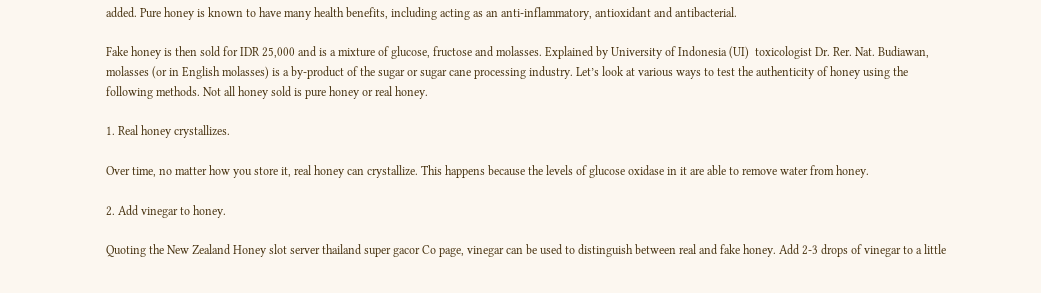added. Pure honey is known to have many health benefits, including acting as an anti-inflammatory, antioxidant and antibacterial.

Fake honey is then sold for IDR 25,000 and is a mixture of glucose, fructose and molasses. Explained by University of Indonesia (UI)  toxicologist Dr. Rer. Nat. Budiawan, molasses (or in English molasses) is a by-product of the sugar or sugar cane processing industry. Let’s look at various ways to test the authenticity of honey using the following methods. Not all honey sold is pure honey or real honey.

1. Real honey crystallizes.

Over time, no matter how you store it, real honey can crystallize. This happens because the levels of glucose oxidase in it are able to remove water from honey.

2. Add vinegar to honey.

Quoting the New Zealand Honey slot server thailand super gacor Co page, vinegar can be used to distinguish between real and fake honey. Add 2-3 drops of vinegar to a little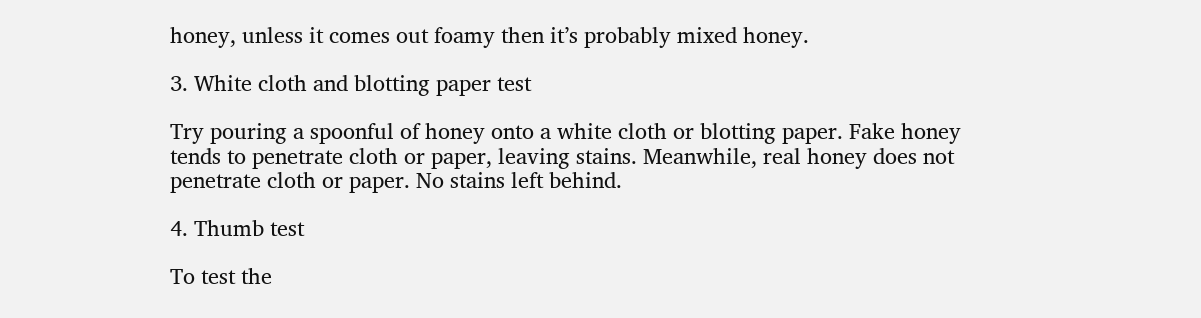honey, unless it comes out foamy then it’s probably mixed honey.

3. White cloth and blotting paper test

Try pouring a spoonful of honey onto a white cloth or blotting paper. Fake honey tends to penetrate cloth or paper, leaving stains. Meanwhile, real honey does not penetrate cloth or paper. No stains left behind.

4. Thumb test

To test the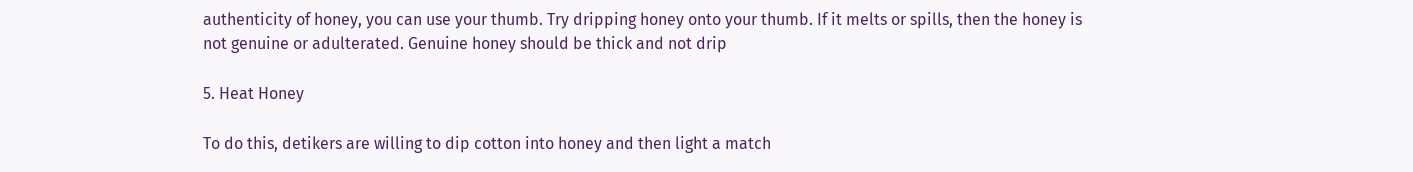authenticity of honey, you can use your thumb. Try dripping honey onto your thumb. If it melts or spills, then the honey is not genuine or adulterated. Genuine honey should be thick and not drip

5. Heat Honey

To do this, detikers are willing to dip cotton into honey and then light a match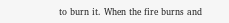to burn it. When the fire burns and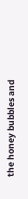the honey bubbles and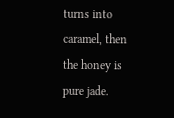turns into caramel, then the honey is pure jade.